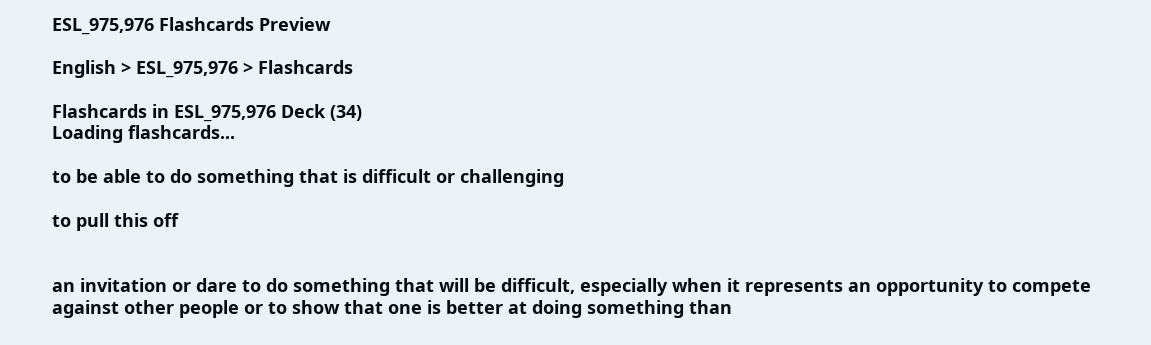ESL_975,976 Flashcards Preview

English > ESL_975,976 > Flashcards

Flashcards in ESL_975,976 Deck (34)
Loading flashcards...

to be able to do something that is difficult or challenging

to pull this off


an invitation or dare to do something that will be difficult, especially when it represents an opportunity to compete against other people or to show that one is better at doing something than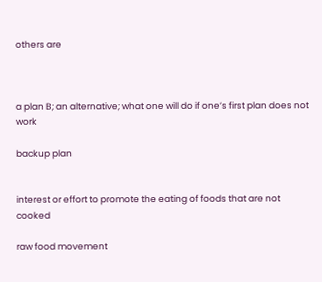others are



a plan B; an alternative; what one will do if one’s first plan does not work

backup plan


interest or effort to promote the eating of foods that are not cooked

raw food movement